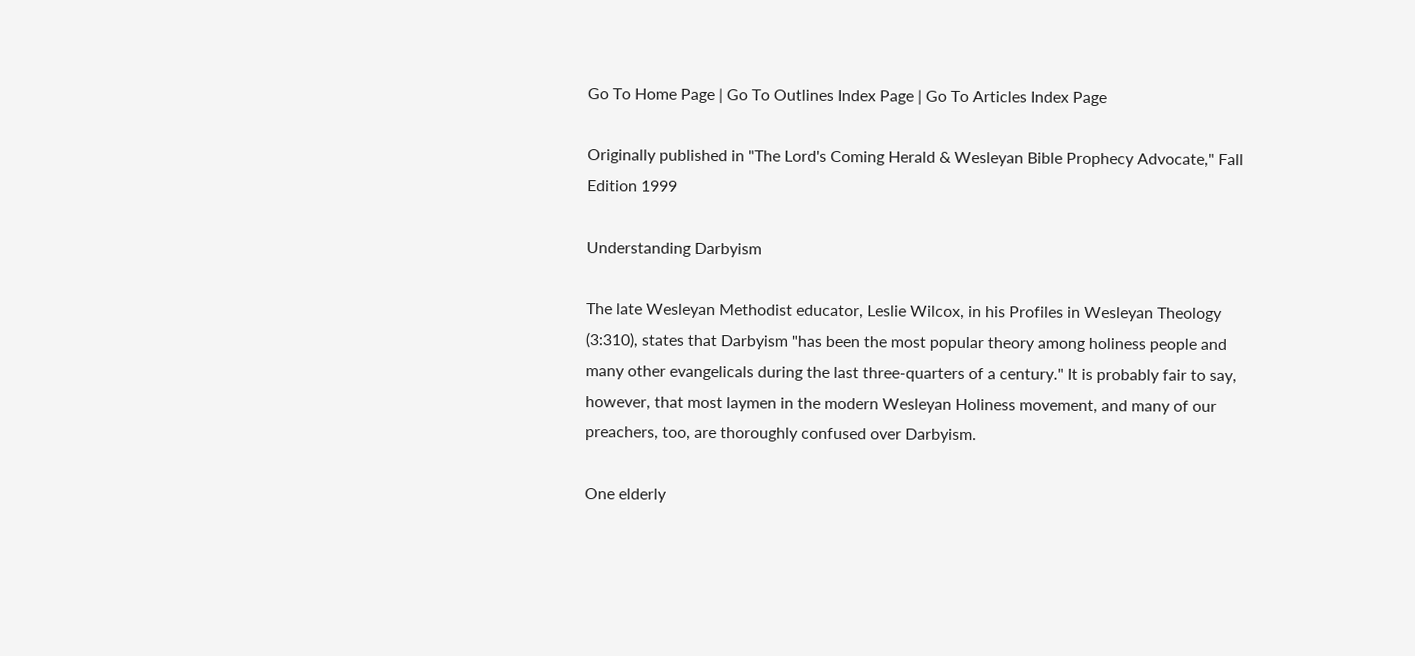Go To Home Page | Go To Outlines Index Page | Go To Articles Index Page

Originally published in "The Lord's Coming Herald & Wesleyan Bible Prophecy Advocate," Fall Edition 1999

Understanding Darbyism

The late Wesleyan Methodist educator, Leslie Wilcox, in his Profiles in Wesleyan Theology (3:310), states that Darbyism "has been the most popular theory among holiness people and many other evangelicals during the last three-quarters of a century." It is probably fair to say, however, that most laymen in the modern Wesleyan Holiness movement, and many of our preachers, too, are thoroughly confused over Darbyism.

One elderly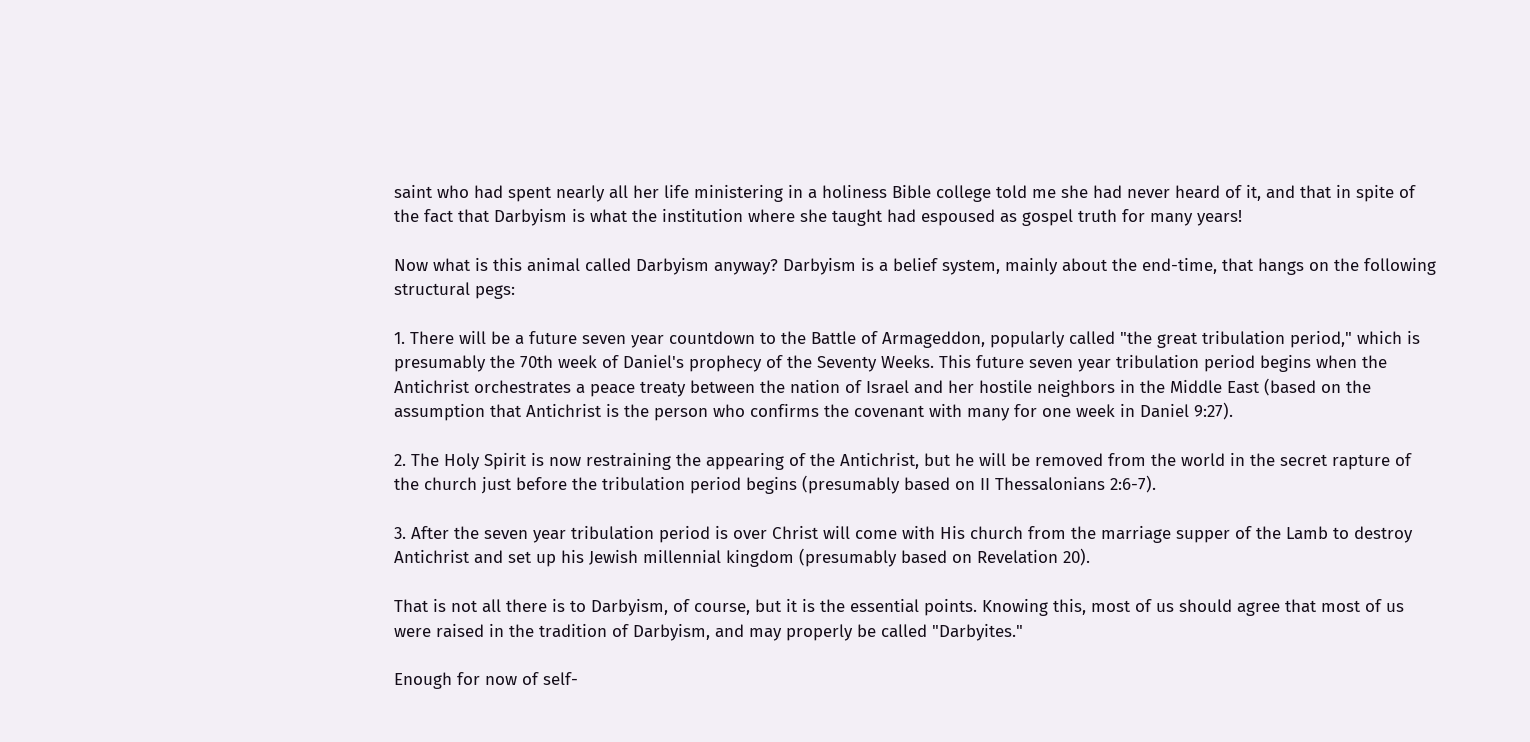saint who had spent nearly all her life ministering in a holiness Bible college told me she had never heard of it, and that in spite of the fact that Darbyism is what the institution where she taught had espoused as gospel truth for many years!

Now what is this animal called Darbyism anyway? Darbyism is a belief system, mainly about the end-time, that hangs on the following structural pegs:

1. There will be a future seven year countdown to the Battle of Armageddon, popularly called "the great tribulation period," which is presumably the 70th week of Daniel's prophecy of the Seventy Weeks. This future seven year tribulation period begins when the Antichrist orchestrates a peace treaty between the nation of Israel and her hostile neighbors in the Middle East (based on the assumption that Antichrist is the person who confirms the covenant with many for one week in Daniel 9:27).

2. The Holy Spirit is now restraining the appearing of the Antichrist, but he will be removed from the world in the secret rapture of the church just before the tribulation period begins (presumably based on II Thessalonians 2:6-7).

3. After the seven year tribulation period is over Christ will come with His church from the marriage supper of the Lamb to destroy Antichrist and set up his Jewish millennial kingdom (presumably based on Revelation 20).

That is not all there is to Darbyism, of course, but it is the essential points. Knowing this, most of us should agree that most of us were raised in the tradition of Darbyism, and may properly be called "Darbyites."

Enough for now of self-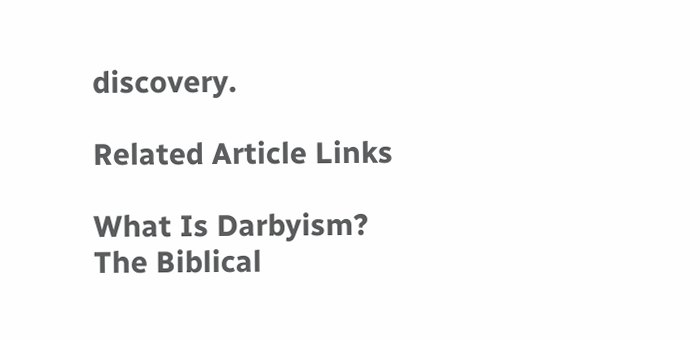discovery.

Related Article Links

What Is Darbyism?
The Biblical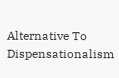Alternative To Dispensationalism